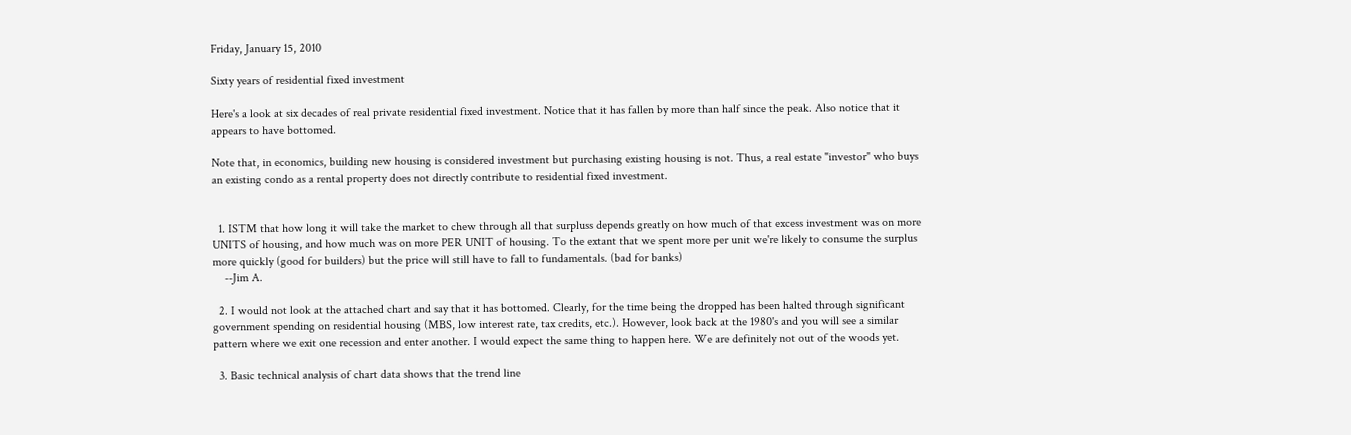Friday, January 15, 2010

Sixty years of residential fixed investment

Here's a look at six decades of real private residential fixed investment. Notice that it has fallen by more than half since the peak. Also notice that it appears to have bottomed.

Note that, in economics, building new housing is considered investment but purchasing existing housing is not. Thus, a real estate "investor" who buys an existing condo as a rental property does not directly contribute to residential fixed investment.


  1. ISTM that how long it will take the market to chew through all that surpluss depends greatly on how much of that excess investment was on more UNITS of housing, and how much was on more PER UNIT of housing. To the extant that we spent more per unit we're likely to consume the surplus more quickly (good for builders) but the price will still have to fall to fundamentals. (bad for banks)
    --Jim A.

  2. I would not look at the attached chart and say that it has bottomed. Clearly, for the time being the dropped has been halted through significant government spending on residential housing (MBS, low interest rate, tax credits, etc.). However, look back at the 1980's and you will see a similar pattern where we exit one recession and enter another. I would expect the same thing to happen here. We are definitely not out of the woods yet.

  3. Basic technical analysis of chart data shows that the trend line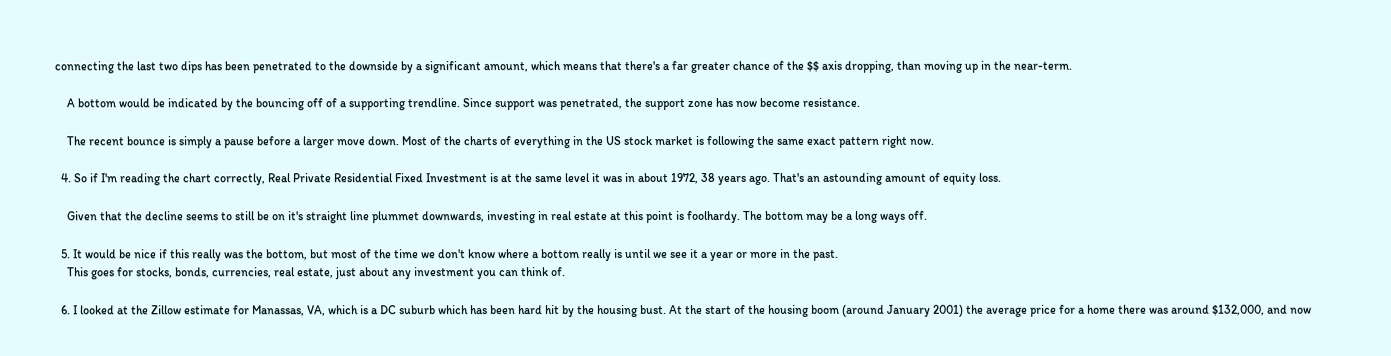connecting the last two dips has been penetrated to the downside by a significant amount, which means that there's a far greater chance of the $$ axis dropping, than moving up in the near-term.

    A bottom would be indicated by the bouncing off of a supporting trendline. Since support was penetrated, the support zone has now become resistance.

    The recent bounce is simply a pause before a larger move down. Most of the charts of everything in the US stock market is following the same exact pattern right now.

  4. So if I'm reading the chart correctly, Real Private Residential Fixed Investment is at the same level it was in about 1972, 38 years ago. That's an astounding amount of equity loss.

    Given that the decline seems to still be on it's straight line plummet downwards, investing in real estate at this point is foolhardy. The bottom may be a long ways off.

  5. It would be nice if this really was the bottom, but most of the time we don't know where a bottom really is until we see it a year or more in the past.
    This goes for stocks, bonds, currencies, real estate, just about any investment you can think of.

  6. I looked at the Zillow estimate for Manassas, VA, which is a DC suburb which has been hard hit by the housing bust. At the start of the housing boom (around January 2001) the average price for a home there was around $132,000, and now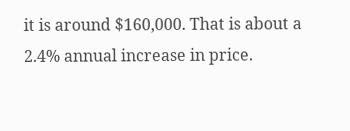it is around $160,000. That is about a 2.4% annual increase in price.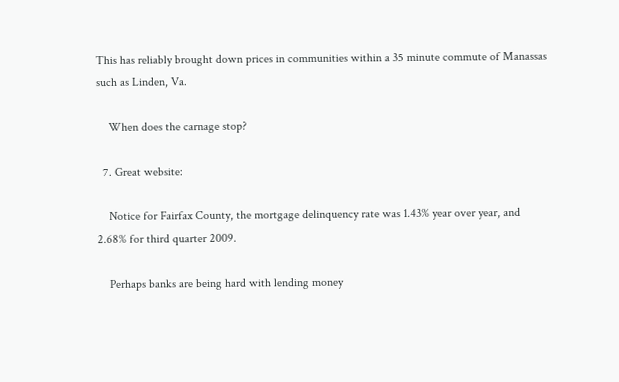This has reliably brought down prices in communities within a 35 minute commute of Manassas such as Linden, Va.

    When does the carnage stop?

  7. Great website:

    Notice for Fairfax County, the mortgage delinquency rate was 1.43% year over year, and 2.68% for third quarter 2009.

    Perhaps banks are being hard with lending money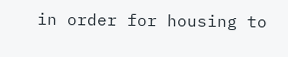in order for housing to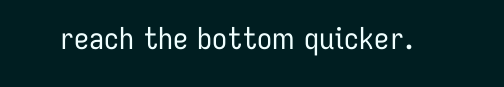reach the bottom quicker.